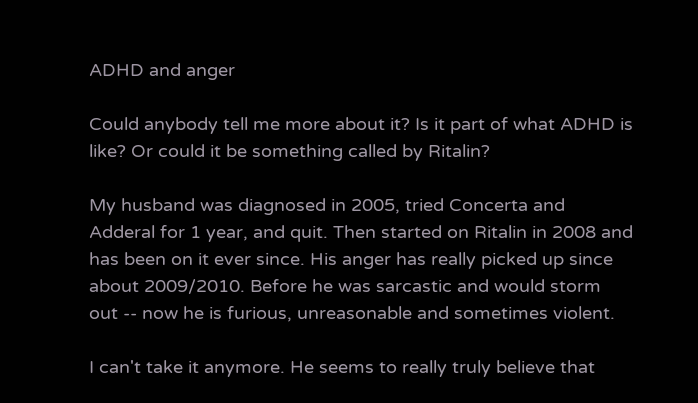ADHD and anger

Could anybody tell me more about it? Is it part of what ADHD is like? Or could it be something called by Ritalin?

My husband was diagnosed in 2005, tried Concerta and Adderal for 1 year, and quit. Then started on Ritalin in 2008 and has been on it ever since. His anger has really picked up since about 2009/2010. Before he was sarcastic and would storm out -- now he is furious, unreasonable and sometimes violent.

I can't take it anymore. He seems to really truly believe that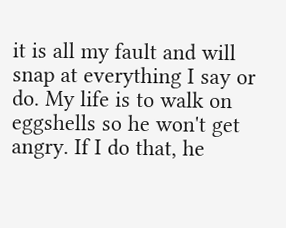it is all my fault and will snap at everything I say or do. My life is to walk on eggshells so he won't get angry. If I do that, he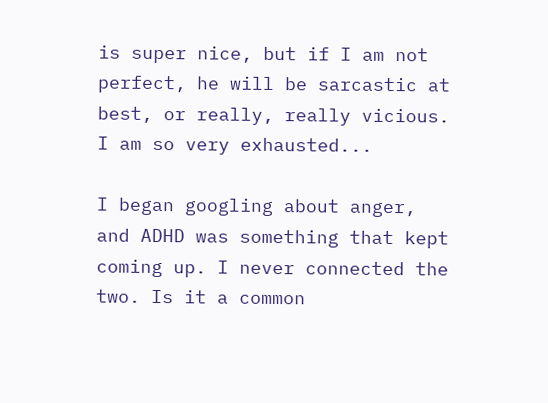is super nice, but if I am not perfect, he will be sarcastic at best, or really, really vicious. I am so very exhausted...

I began googling about anger, and ADHD was something that kept coming up. I never connected the two. Is it a common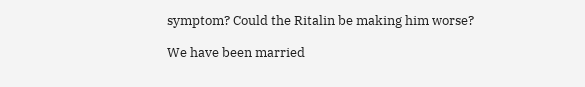symptom? Could the Ritalin be making him worse?

We have been married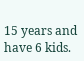15 years and have 6 kids.